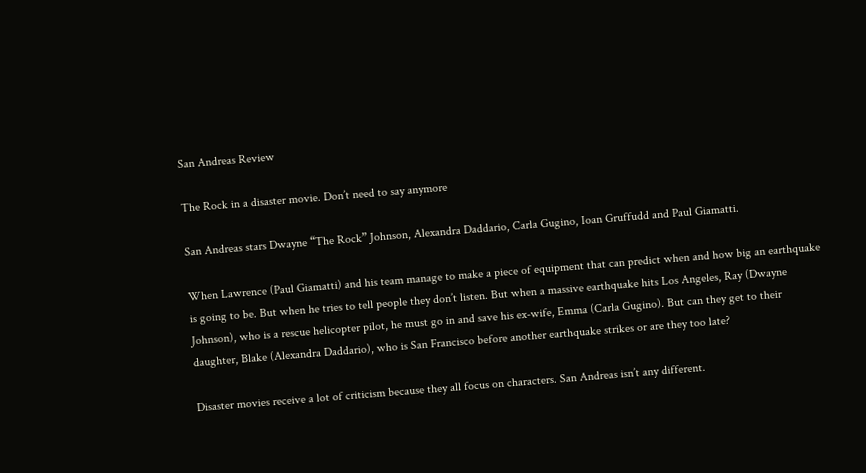San Andreas Review

The Rock in a disaster movie. Don’t need to say anymore

San Andreas stars Dwayne “The Rock” Johnson, Alexandra Daddario, Carla Gugino, Ioan Gruffudd and Paul Giamatti.

When Lawrence (Paul Giamatti) and his team manage to make a piece of equipment that can predict when and how big an earthquake is going to be. But when he tries to tell people they don’t listen. But when a massive earthquake hits Los Angeles, Ray (Dwayne Johnson), who is a rescue helicopter pilot, he must go in and save his ex-wife, Emma (Carla Gugino). But can they get to their daughter, Blake (Alexandra Daddario), who is San Francisco before another earthquake strikes or are they too late?

Disaster movies receive a lot of criticism because they all focus on characters. San Andreas isn’t any different.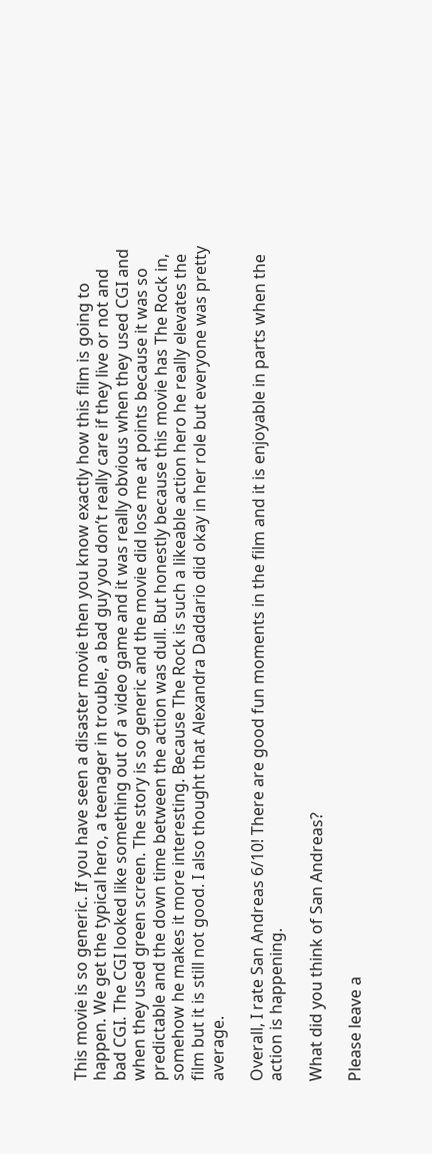This movie is so generic. If you have seen a disaster movie then you know exactly how this film is going to happen. We get the typical hero, a teenager in trouble, a bad guy you don’t really care if they live or not and bad CGI. The CGI looked like something out of a video game and it was really obvious when they used CGI and when they used green screen. The story is so generic and the movie did lose me at points because it was so predictable and the down time between the action was dull. But honestly because this movie has The Rock in, somehow he makes it more interesting. Because The Rock is such a likeable action hero he really elevates the film but it is still not good. I also thought that Alexandra Daddario did okay in her role but everyone was pretty average.

Overall, I rate San Andreas 6/10! There are good fun moments in the film and it is enjoyable in parts when the action is happening.

What did you think of San Andreas?

Please leave a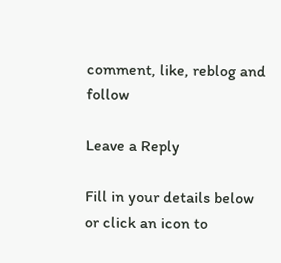comment, like, reblog and follow

Leave a Reply

Fill in your details below or click an icon to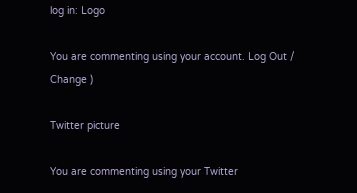log in: Logo

You are commenting using your account. Log Out /  Change )

Twitter picture

You are commenting using your Twitter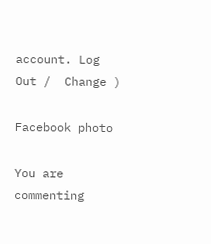account. Log Out /  Change )

Facebook photo

You are commenting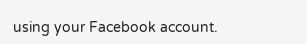using your Facebook account.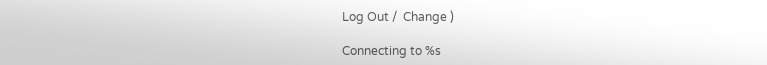Log Out /  Change )

Connecting to %s